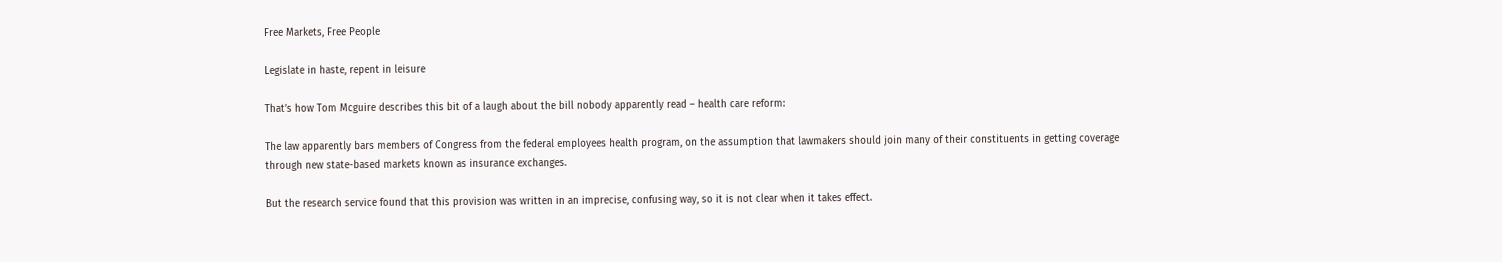Free Markets, Free People

Legislate in haste, repent in leisure

That’s how Tom Mcguire describes this bit of a laugh about the bill nobody apparently read – health care reform:

The law apparently bars members of Congress from the federal employees health program, on the assumption that lawmakers should join many of their constituents in getting coverage through new state-based markets known as insurance exchanges.

But the research service found that this provision was written in an imprecise, confusing way, so it is not clear when it takes effect.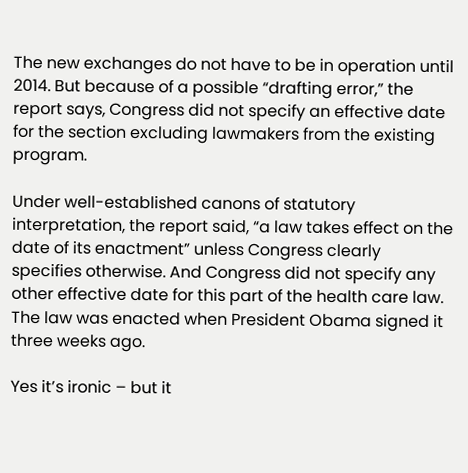The new exchanges do not have to be in operation until 2014. But because of a possible “drafting error,” the report says, Congress did not specify an effective date for the section excluding lawmakers from the existing program.

Under well-established canons of statutory interpretation, the report said, “a law takes effect on the date of its enactment” unless Congress clearly specifies otherwise. And Congress did not specify any other effective date for this part of the health care law. The law was enacted when President Obama signed it three weeks ago.

Yes it’s ironic – but it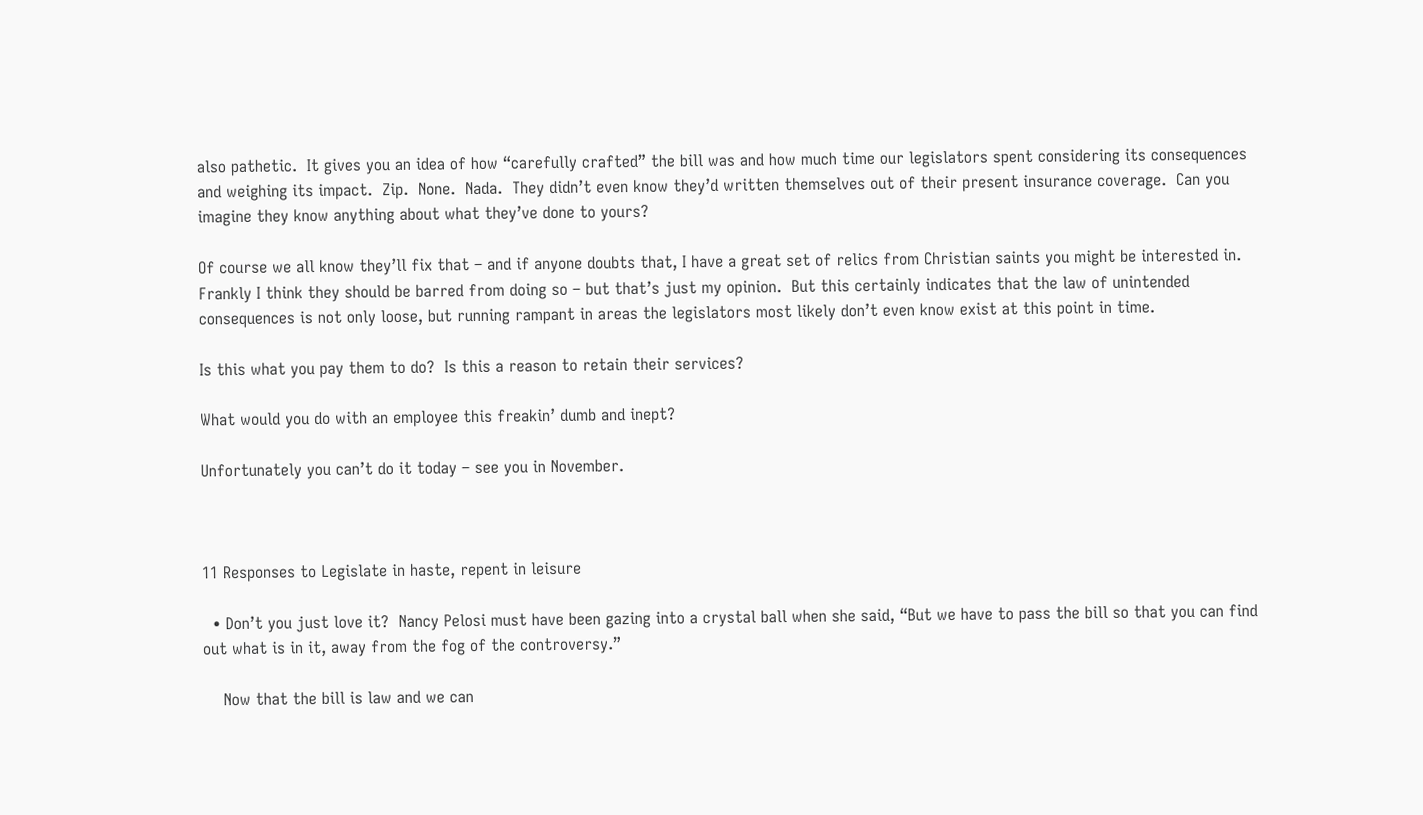also pathetic.  It gives you an idea of how “carefully crafted” the bill was and how much time our legislators spent considering its consequences and weighing its impact.  Zip.  None.  Nada.  They didn’t even know they’d written themselves out of their present insurance coverage.  Can you imagine they know anything about what they’ve done to yours?

Of course we all know they’ll fix that – and if anyone doubts that, I have a great set of relics from Christian saints you might be interested in. Frankly I think they should be barred from doing so – but that’s just my opinion.  But this certainly indicates that the law of unintended consequences is not only loose, but running rampant in areas the legislators most likely don’t even know exist at this point in time.

Is this what you pay them to do?  Is this a reason to retain their services?

What would you do with an employee this freakin’ dumb and inept?

Unfortunately you can’t do it today – see you in November.



11 Responses to Legislate in haste, repent in leisure

  • Don’t you just love it?  Nancy Pelosi must have been gazing into a crystal ball when she said, “But we have to pass the bill so that you can find out what is in it, away from the fog of the controversy.”

    Now that the bill is law and we can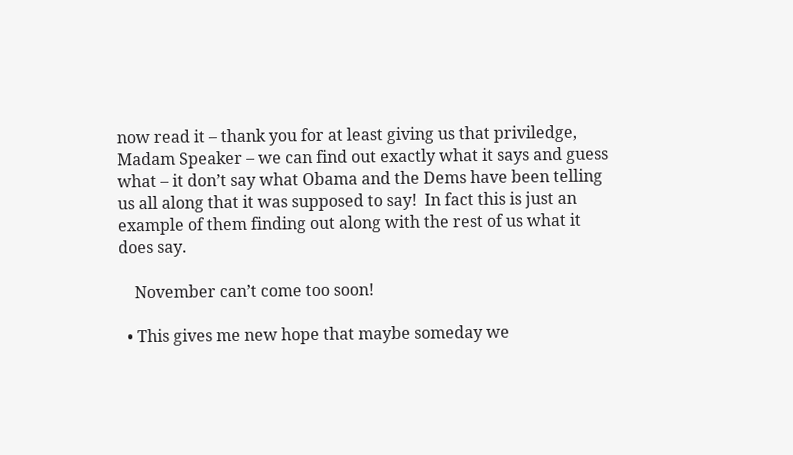now read it – thank you for at least giving us that priviledge, Madam Speaker – we can find out exactly what it says and guess what – it don’t say what Obama and the Dems have been telling us all along that it was supposed to say!  In fact this is just an example of them finding out along with the rest of us what it does say.

    November can’t come too soon!

  • This gives me new hope that maybe someday we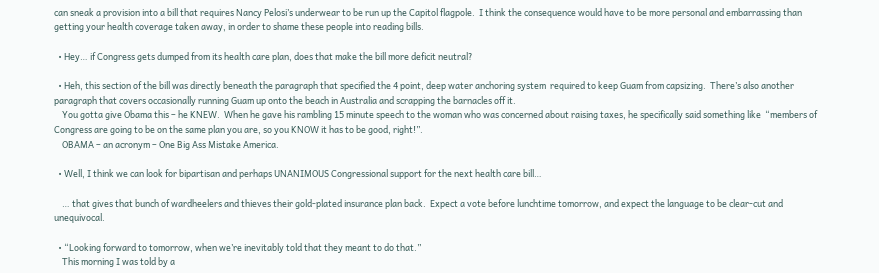can sneak a provision into a bill that requires Nancy Pelosi’s underwear to be run up the Capitol flagpole.  I think the consequence would have to be more personal and embarrassing than getting your health coverage taken away, in order to shame these people into reading bills.

  • Hey… if Congress gets dumped from its health care plan, does that make the bill more deficit neutral?

  • Heh, this section of the bill was directly beneath the paragraph that specified the 4 point, deep water anchoring system  required to keep Guam from capsizing.  There’s also another paragraph that covers occasionally running Guam up onto the beach in Australia and scrapping the barnacles off it.
    You gotta give Obama this – he KNEW.  When he gave his rambling 15 minute speech to the woman who was concerned about raising taxes, he specifically said something like  “members of Congress are going to be on the same plan you are, so you KNOW it has to be good, right!”.
    OBAMA – an acronym – One Big Ass Mistake America.

  • Well, I think we can look for bipartisan and perhaps UNANIMOUS Congressional support for the next health care bill…

    … that gives that bunch of wardheelers and thieves their gold-plated insurance plan back.  Expect a vote before lunchtime tomorrow, and expect the language to be clear-cut and unequivocal.

  • “Looking forward to tomorrow, when we’re inevitably told that they meant to do that.”
    This morning I was told by a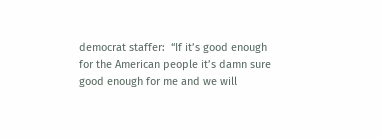democrat staffer:  “If it’s good enough for the American people it’s damn sure good enough for me and we will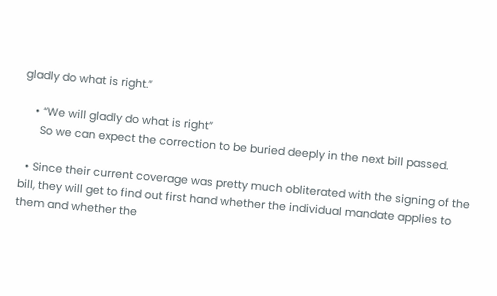gladly do what is right.”

    • “We will gladly do what is right”
      So we can expect the correction to be buried deeply in the next bill passed.

  • Since their current coverage was pretty much obliterated with the signing of the bill, they will get to find out first hand whether the individual mandate applies to them and whether the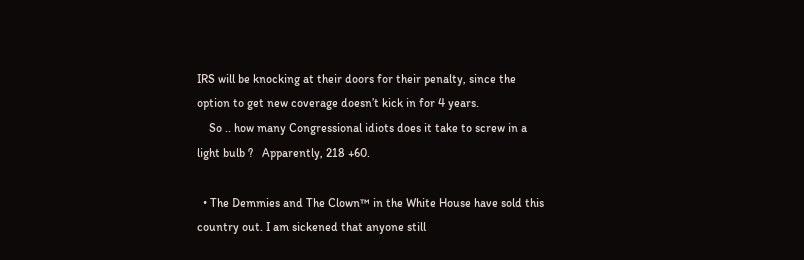IRS will be knocking at their doors for their penalty, since the option to get new coverage doesn’t kick in for 4 years.
    So .. how many Congressional idiots does it take to screw in a light bulb ?   Apparently, 218 +60.

  • The Demmies and The Clown™ in the White House have sold this country out. I am sickened that anyone still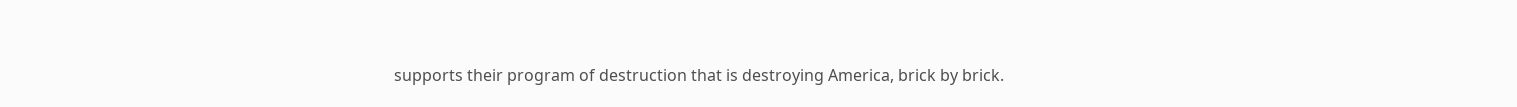supports their program of destruction that is destroying America, brick by brick.